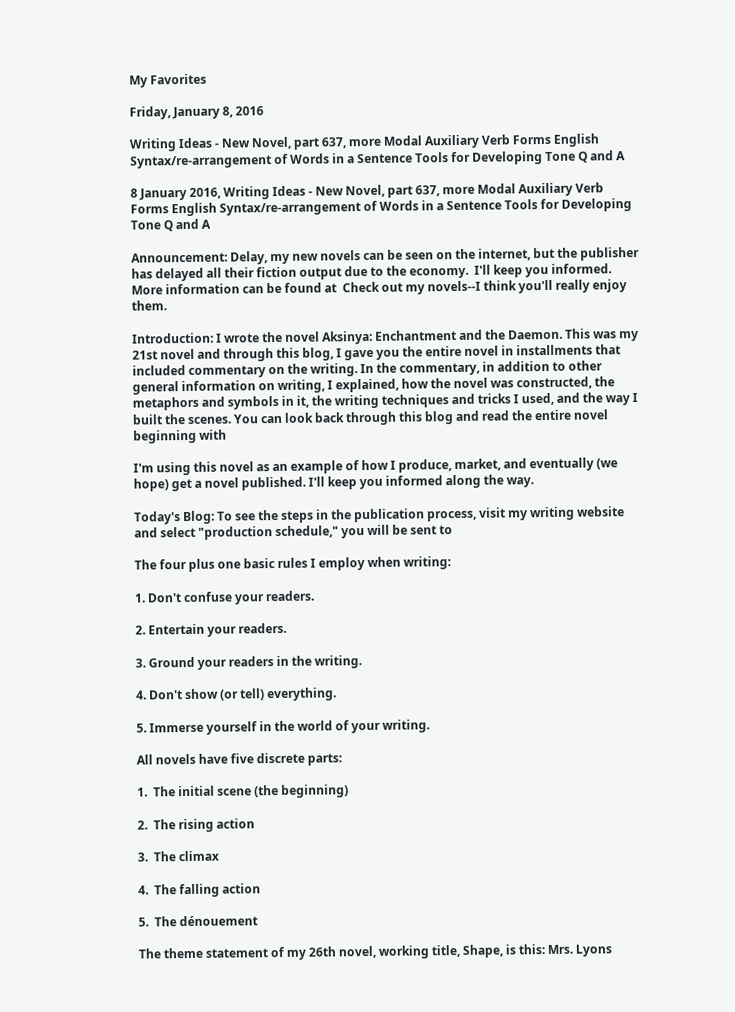My Favorites

Friday, January 8, 2016

Writing Ideas - New Novel, part 637, more Modal Auxiliary Verb Forms English Syntax/re-arrangement of Words in a Sentence Tools for Developing Tone Q and A

8 January 2016, Writing Ideas - New Novel, part 637, more Modal Auxiliary Verb Forms English Syntax/re-arrangement of Words in a Sentence Tools for Developing Tone Q and A

Announcement: Delay, my new novels can be seen on the internet, but the publisher has delayed all their fiction output due to the economy.  I'll keep you informed.  More information can be found at  Check out my novels--I think you'll really enjoy them.

Introduction: I wrote the novel Aksinya: Enchantment and the Daemon. This was my 21st novel and through this blog, I gave you the entire novel in installments that included commentary on the writing. In the commentary, in addition to other general information on writing, I explained, how the novel was constructed, the metaphors and symbols in it, the writing techniques and tricks I used, and the way I built the scenes. You can look back through this blog and read the entire novel beginning with

I'm using this novel as an example of how I produce, market, and eventually (we hope) get a novel published. I'll keep you informed along the way.

Today's Blog: To see the steps in the publication process, visit my writing website and select "production schedule," you will be sent to

The four plus one basic rules I employ when writing:

1. Don't confuse your readers.

2. Entertain your readers.

3. Ground your readers in the writing.

4. Don't show (or tell) everything.

5. Immerse yourself in the world of your writing.

All novels have five discrete parts:

1.  The initial scene (the beginning)

2.  The rising action

3.  The climax

4.  The falling action

5.  The dénouement

The theme statement of my 26th novel, working title, Shape, is this: Mrs. Lyons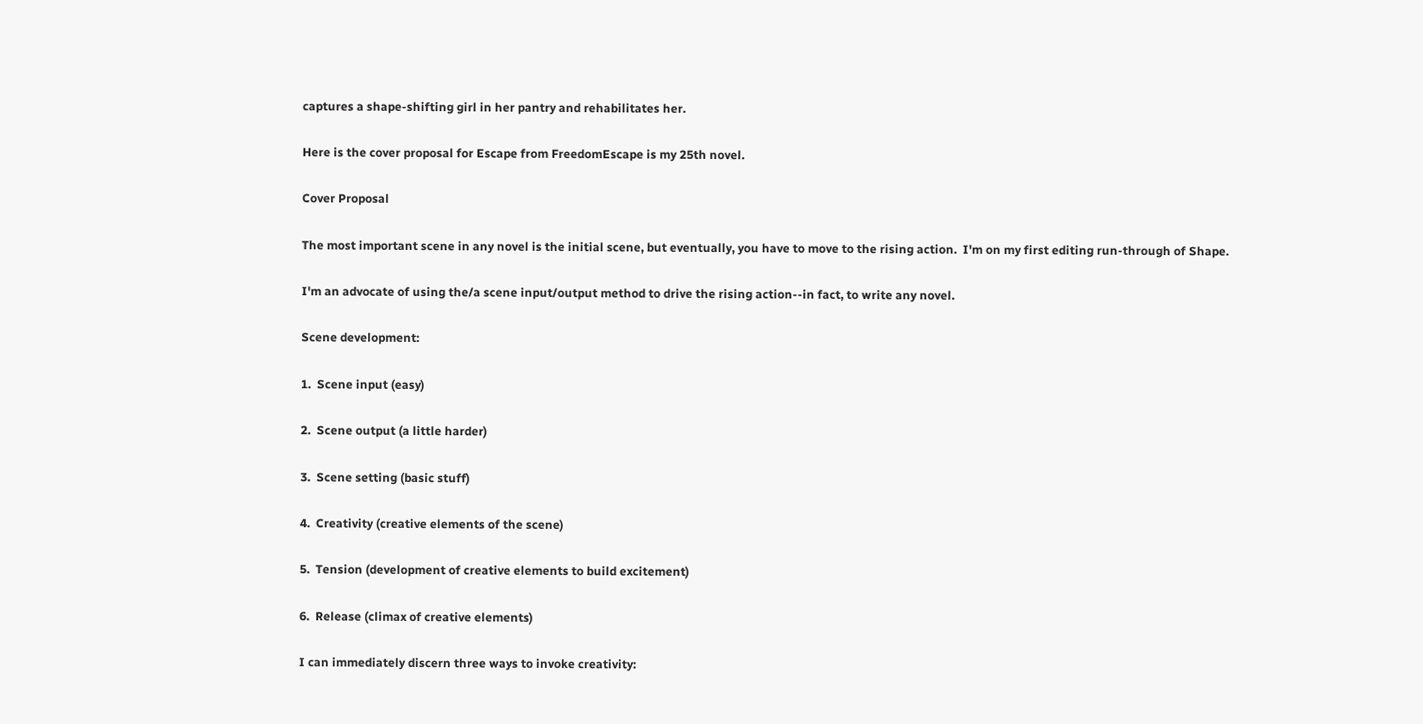captures a shape-shifting girl in her pantry and rehabilitates her.

Here is the cover proposal for Escape from FreedomEscape is my 25th novel.

Cover Proposal

The most important scene in any novel is the initial scene, but eventually, you have to move to the rising action.  I'm on my first editing run-through of Shape.

I'm an advocate of using the/a scene input/output method to drive the rising action--in fact, to write any novel.

Scene development:

1.  Scene input (easy)

2.  Scene output (a little harder)

3.  Scene setting (basic stuff)

4.  Creativity (creative elements of the scene)

5.  Tension (development of creative elements to build excitement)

6.  Release (climax of creative elements)

I can immediately discern three ways to invoke creativity: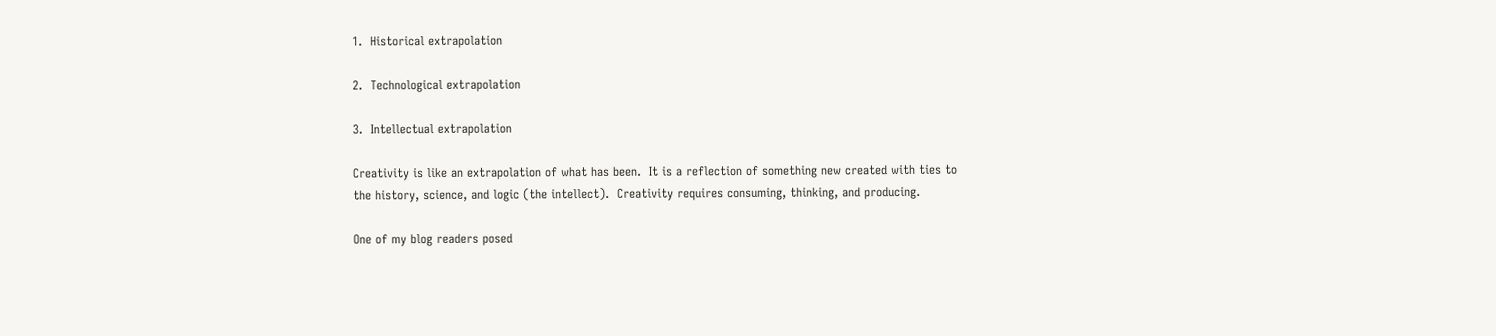1.  Historical extrapolation

2.  Technological extrapolation

3.  Intellectual extrapolation

Creativity is like an extrapolation of what has been.  It is a reflection of something new created with ties to the history, science, and logic (the intellect).  Creativity requires consuming, thinking, and producing.

One of my blog readers posed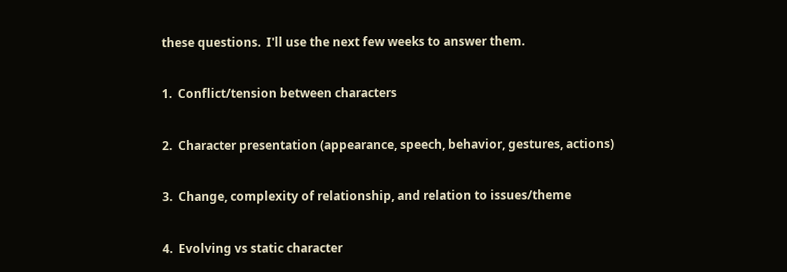these questions.  I'll use the next few weeks to answer them.

1.  Conflict/tension between characters

2.  Character presentation (appearance, speech, behavior, gestures, actions)

3.  Change, complexity of relationship, and relation to issues/theme

4.  Evolving vs static character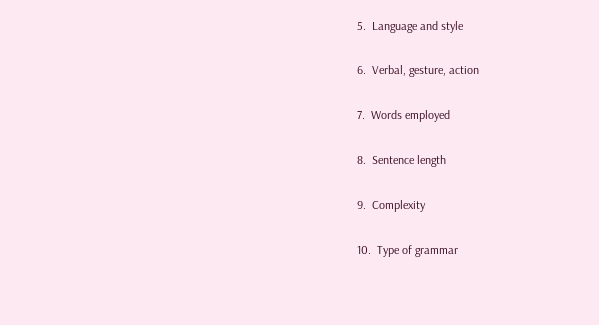5.  Language and style

6.  Verbal, gesture, action

7.  Words employed

8.  Sentence length

9.  Complexity

10.  Type of grammar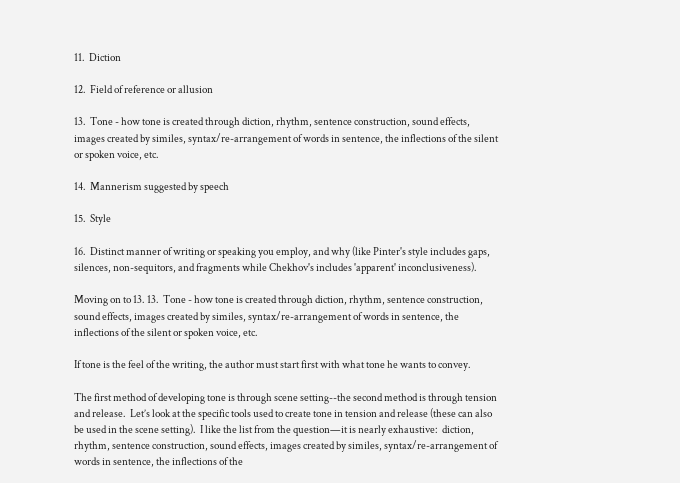11.  Diction

12.  Field of reference or allusion

13.  Tone - how tone is created through diction, rhythm, sentence construction, sound effects, images created by similes, syntax/re-arrangement of words in sentence, the inflections of the silent or spoken voice, etc.

14.  Mannerism suggested by speech

15.  Style

16.  Distinct manner of writing or speaking you employ, and why (like Pinter's style includes gaps, silences, non-sequitors, and fragments while Chekhov's includes 'apparent' inconclusiveness).

Moving on to 13. 13.  Tone - how tone is created through diction, rhythm, sentence construction, sound effects, images created by similes, syntax/re-arrangement of words in sentence, the inflections of the silent or spoken voice, etc.

If tone is the feel of the writing, the author must start first with what tone he wants to convey.

The first method of developing tone is through scene setting--the second method is through tension and release.  Let’s look at the specific tools used to create tone in tension and release (these can also be used in the scene setting).  I like the list from the question—it is nearly exhaustive:  diction, rhythm, sentence construction, sound effects, images created by similes, syntax/re-arrangement of words in sentence, the inflections of the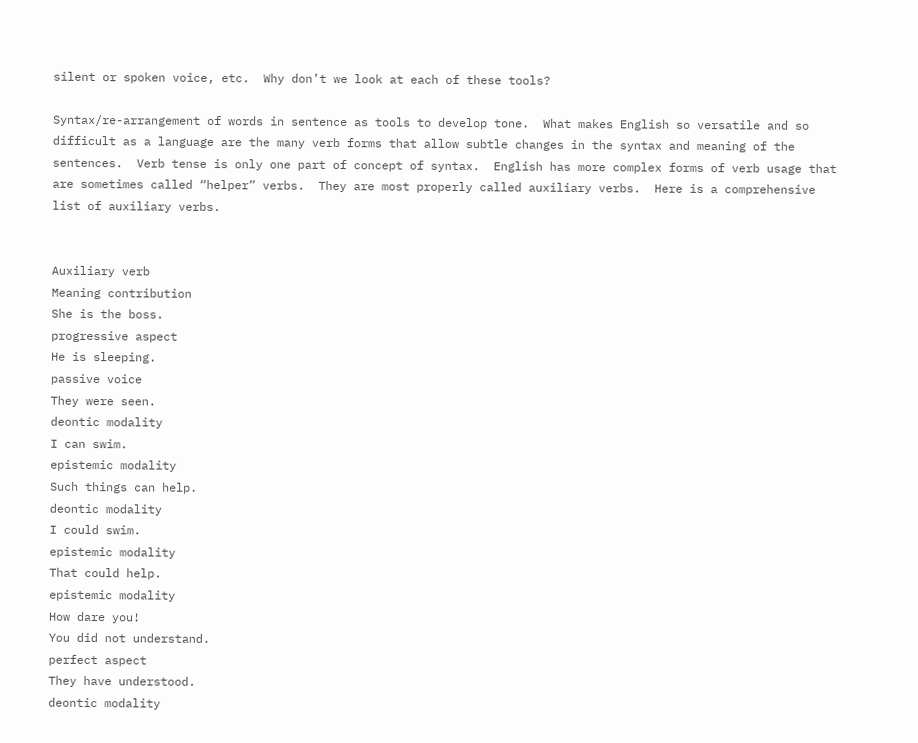silent or spoken voice, etc.  Why don’t we look at each of these tools?

Syntax/re-arrangement of words in sentence as tools to develop tone.  What makes English so versatile and so difficult as a language are the many verb forms that allow subtle changes in the syntax and meaning of the sentences.  Verb tense is only one part of concept of syntax.  English has more complex forms of verb usage that are sometimes called “helper” verbs.  They are most properly called auxiliary verbs.  Here is a comprehensive list of auxiliary verbs.


Auxiliary verb
Meaning contribution
She is the boss.
progressive aspect
He is sleeping.
passive voice
They were seen.
deontic modality
I can swim.
epistemic modality
Such things can help.
deontic modality
I could swim.
epistemic modality
That could help.
epistemic modality
How dare you!
You did not understand.
perfect aspect
They have understood.
deontic modality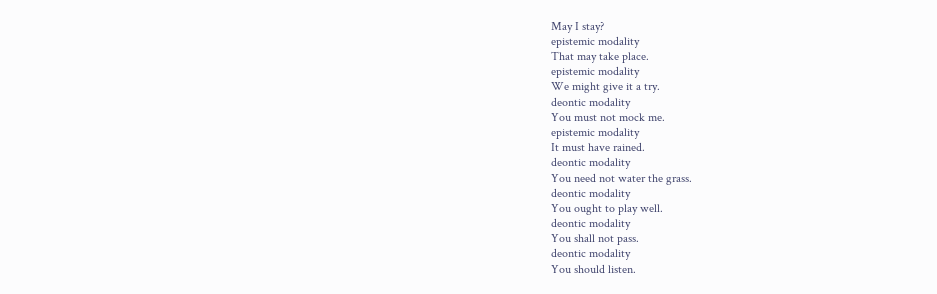May I stay?
epistemic modality
That may take place.
epistemic modality
We might give it a try.
deontic modality
You must not mock me.
epistemic modality
It must have rained.
deontic modality
You need not water the grass.
deontic modality
You ought to play well.
deontic modality
You shall not pass.
deontic modality
You should listen.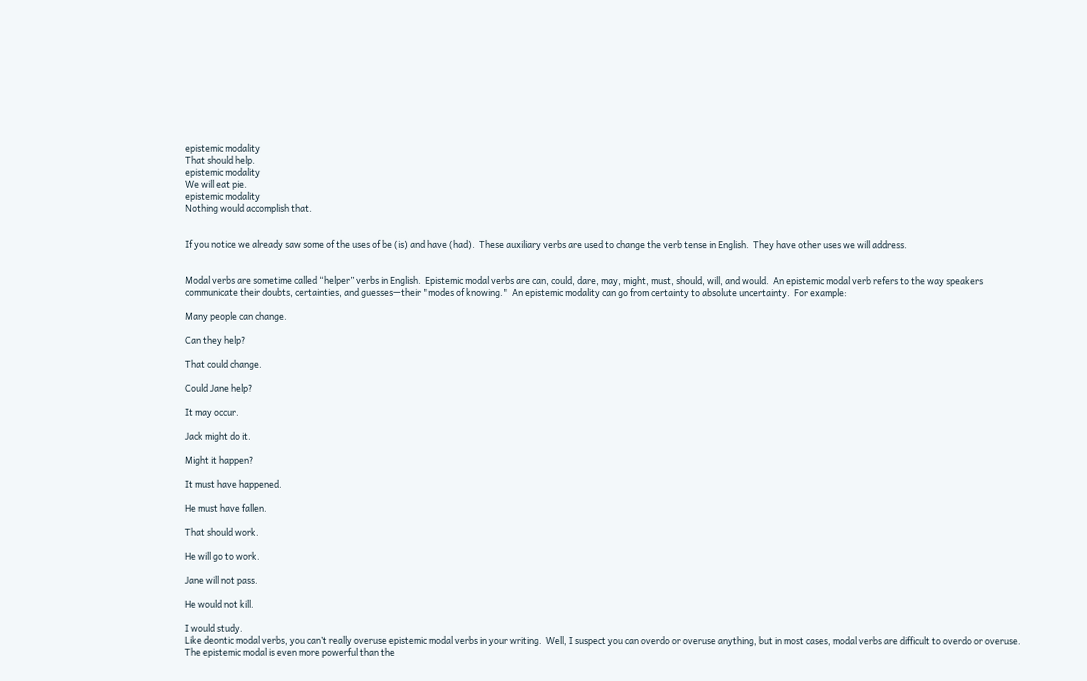epistemic modality
That should help.
epistemic modality
We will eat pie.
epistemic modality
Nothing would accomplish that.


If you notice we already saw some of the uses of be (is) and have (had).  These auxiliary verbs are used to change the verb tense in English.  They have other uses we will address.


Modal verbs are sometime called “helper” verbs in English.  Epistemic modal verbs are can, could, dare, may, might, must, should, will, and would.  An epistemic modal verb refers to the way speakers communicate their doubts, certainties, and guesses—their "modes of knowing."  An epistemic modality can go from certainty to absolute uncertainty.  For example:

Many people can change.

Can they help?

That could change.

Could Jane help?

It may occur.

Jack might do it.

Might it happen?

It must have happened.

He must have fallen.

That should work.

He will go to work.

Jane will not pass.

He would not kill.

I would study.
Like deontic modal verbs, you can’t really overuse epistemic modal verbs in your writing.  Well, I suspect you can overdo or overuse anything, but in most cases, modal verbs are difficult to overdo or overuse.  The epistemic modal is even more powerful than the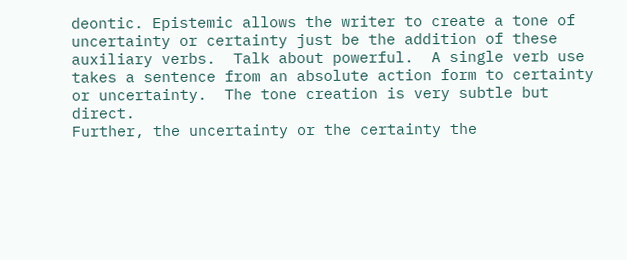deontic. Epistemic allows the writer to create a tone of uncertainty or certainty just be the addition of these auxiliary verbs.  Talk about powerful.  A single verb use takes a sentence from an absolute action form to certainty or uncertainty.  The tone creation is very subtle but direct.
Further, the uncertainty or the certainty the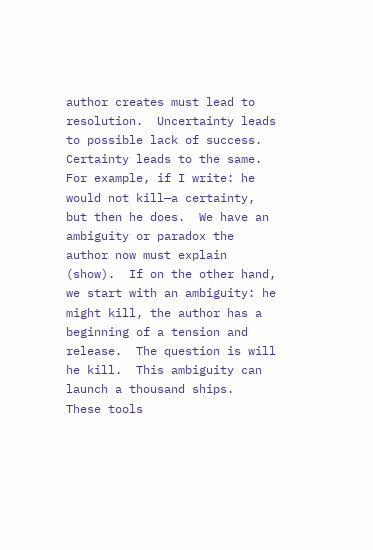author creates must lead to resolution.  Uncertainty leads to possible lack of success.  Certainty leads to the same.  For example, if I write: he would not kill—a certainty, but then he does.  We have an ambiguity or paradox the author now must explain (show).  If on the other hand, we start with an ambiguity: he might kill, the author has a beginning of a tension and release.  The question is will he kill.  This ambiguity can launch a thousand ships.
These tools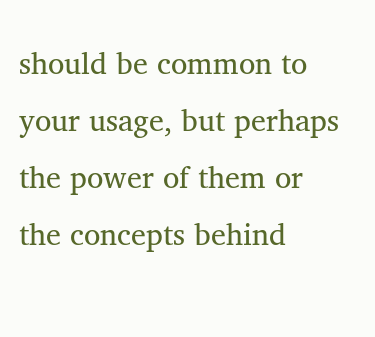should be common to your usage, but perhaps the power of them or the concepts behind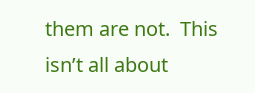them are not.  This isn’t all about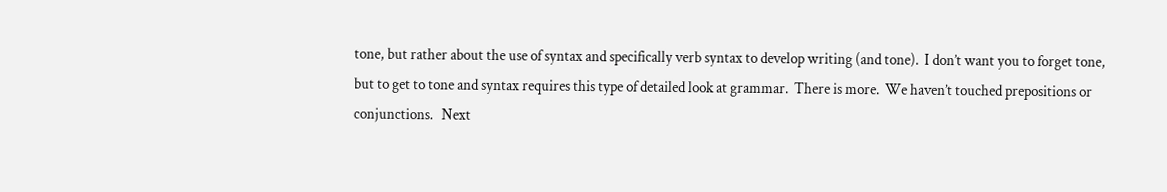tone, but rather about the use of syntax and specifically verb syntax to develop writing (and tone).  I don’t want you to forget tone, but to get to tone and syntax requires this type of detailed look at grammar.  There is more.  We haven’t touched prepositions or conjunctions.   Next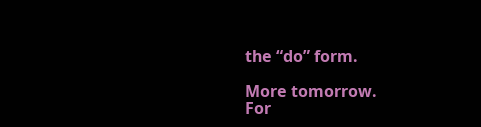the “do” form.

More tomorrow.
For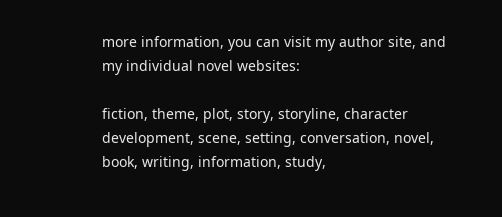more information, you can visit my author site, and my individual novel websites:

fiction, theme, plot, story, storyline, character development, scene, setting, conversation, novel, book, writing, information, study,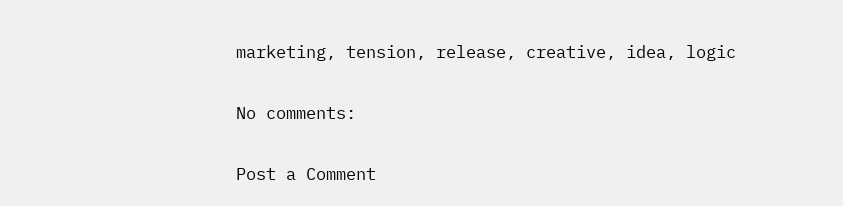marketing, tension, release, creative, idea, logic

No comments:

Post a Comment